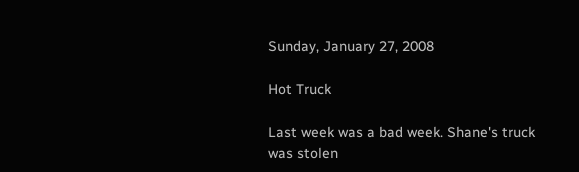Sunday, January 27, 2008

Hot Truck

Last week was a bad week. Shane's truck was stolen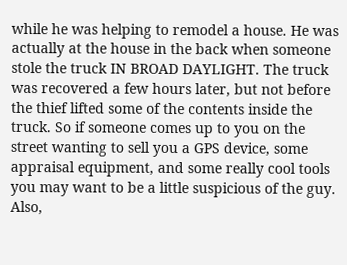while he was helping to remodel a house. He was actually at the house in the back when someone stole the truck IN BROAD DAYLIGHT. The truck was recovered a few hours later, but not before the thief lifted some of the contents inside the truck. So if someone comes up to you on the street wanting to sell you a GPS device, some appraisal equipment, and some really cool tools you may want to be a little suspicious of the guy. Also,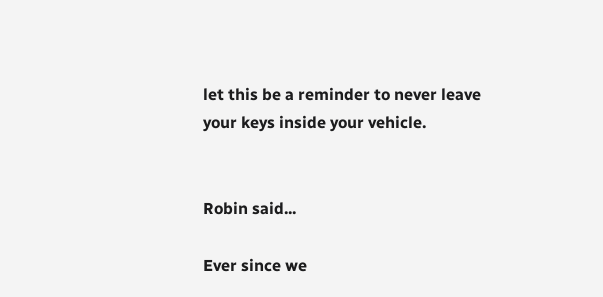let this be a reminder to never leave your keys inside your vehicle.


Robin said...

Ever since we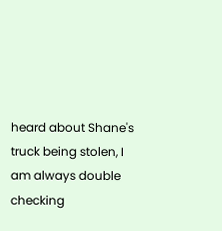heard about Shane's truck being stolen, I am always double checking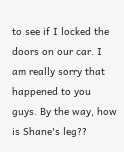to see if I locked the doors on our car. I am really sorry that happened to you guys. By the way, how is Shane's leg??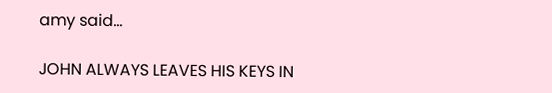amy said...

JOHN ALWAYS LEAVES HIS KEYS IN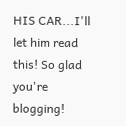HIS CAR...I'll let him read this! So glad you're blogging!